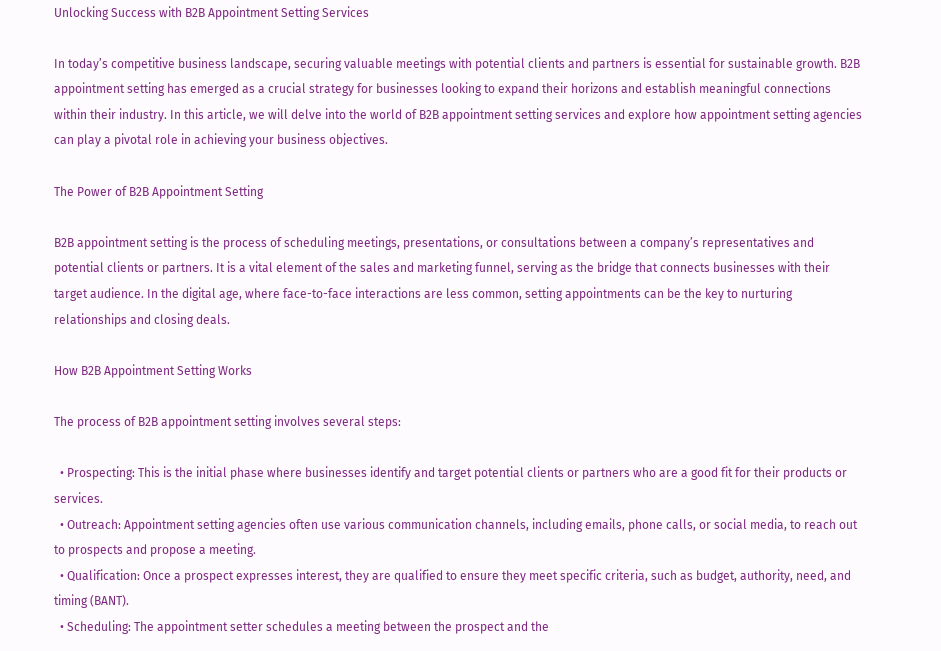Unlocking Success with B2B Appointment Setting Services

In today’s competitive business landscape, securing valuable meetings with potential clients and partners is essential for sustainable growth. B2B appointment setting has emerged as a crucial strategy for businesses looking to expand their horizons and establish meaningful connections within their industry. In this article, we will delve into the world of B2B appointment setting services and explore how appointment setting agencies can play a pivotal role in achieving your business objectives.

The Power of B2B Appointment Setting

B2B appointment setting is the process of scheduling meetings, presentations, or consultations between a company’s representatives and potential clients or partners. It is a vital element of the sales and marketing funnel, serving as the bridge that connects businesses with their target audience. In the digital age, where face-to-face interactions are less common, setting appointments can be the key to nurturing relationships and closing deals.

How B2B Appointment Setting Works

The process of B2B appointment setting involves several steps:

  • Prospecting: This is the initial phase where businesses identify and target potential clients or partners who are a good fit for their products or services.
  • Outreach: Appointment setting agencies often use various communication channels, including emails, phone calls, or social media, to reach out to prospects and propose a meeting.
  • Qualification: Once a prospect expresses interest, they are qualified to ensure they meet specific criteria, such as budget, authority, need, and timing (BANT).
  • Scheduling: The appointment setter schedules a meeting between the prospect and the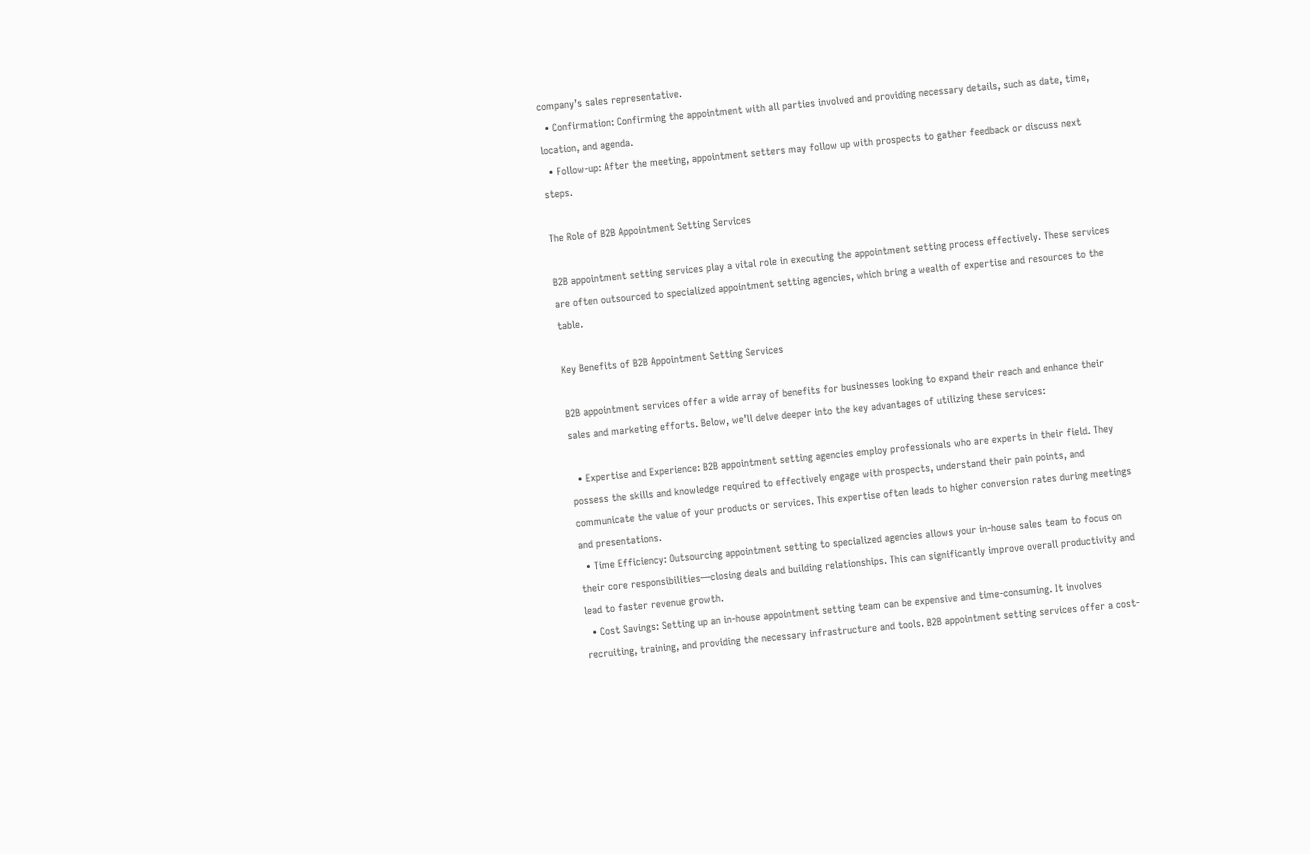company’s sales representative.
  • Confirmation: Confirming the appointment with all parties involved and providing necessary details, such as date, time, location, and agenda.
  • Follow-up: After the meeting, appointment setters may follow up with prospects to gather feedback or discuss next steps.

The Role of B2B Appointment Setting Services

B2B appointment setting services play a vital role in executing the appointment setting process effectively. These services are often outsourced to specialized appointment setting agencies, which bring a wealth of expertise and resources to the table.

Key Benefits of B2B Appointment Setting Services

B2B appointment services offer a wide array of benefits for businesses looking to expand their reach and enhance their sales and marketing efforts. Below, we’ll delve deeper into the key advantages of utilizing these services:

  • Expertise and Experience: B2B appointment setting agencies employ professionals who are experts in their field. They possess the skills and knowledge required to effectively engage with prospects, understand their pain points, and communicate the value of your products or services. This expertise often leads to higher conversion rates during meetings and presentations.
  • Time Efficiency: Outsourcing appointment setting to specialized agencies allows your in-house sales team to focus on their core responsibilities—closing deals and building relationships. This can significantly improve overall productivity and lead to faster revenue growth.
  • Cost Savings: Setting up an in-house appointment setting team can be expensive and time-consuming. It involves recruiting, training, and providing the necessary infrastructure and tools. B2B appointment setting services offer a cost-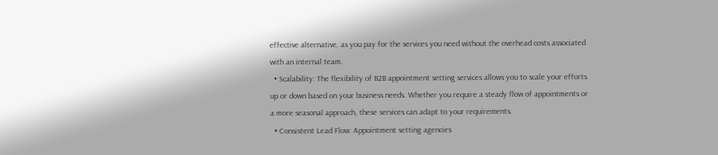effective alternative, as you pay for the services you need without the overhead costs associated with an internal team.
  • Scalability: The flexibility of B2B appointment setting services allows you to scale your efforts up or down based on your business needs. Whether you require a steady flow of appointments or a more seasonal approach, these services can adapt to your requirements.
  • Consistent Lead Flow: Appointment setting agencies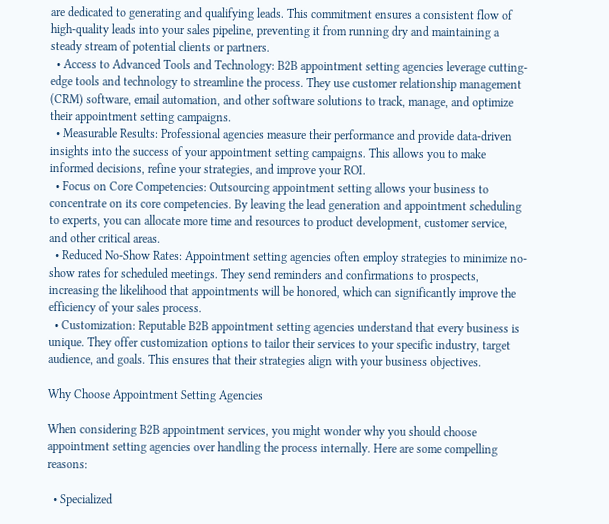are dedicated to generating and qualifying leads. This commitment ensures a consistent flow of high-quality leads into your sales pipeline, preventing it from running dry and maintaining a steady stream of potential clients or partners.
  • Access to Advanced Tools and Technology: B2B appointment setting agencies leverage cutting-edge tools and technology to streamline the process. They use customer relationship management (CRM) software, email automation, and other software solutions to track, manage, and optimize their appointment setting campaigns.
  • Measurable Results: Professional agencies measure their performance and provide data-driven insights into the success of your appointment setting campaigns. This allows you to make informed decisions, refine your strategies, and improve your ROI.
  • Focus on Core Competencies: Outsourcing appointment setting allows your business to concentrate on its core competencies. By leaving the lead generation and appointment scheduling to experts, you can allocate more time and resources to product development, customer service, and other critical areas.
  • Reduced No-Show Rates: Appointment setting agencies often employ strategies to minimize no-show rates for scheduled meetings. They send reminders and confirmations to prospects, increasing the likelihood that appointments will be honored, which can significantly improve the efficiency of your sales process.
  • Customization: Reputable B2B appointment setting agencies understand that every business is unique. They offer customization options to tailor their services to your specific industry, target audience, and goals. This ensures that their strategies align with your business objectives.

Why Choose Appointment Setting Agencies

When considering B2B appointment services, you might wonder why you should choose appointment setting agencies over handling the process internally. Here are some compelling reasons:

  • Specialized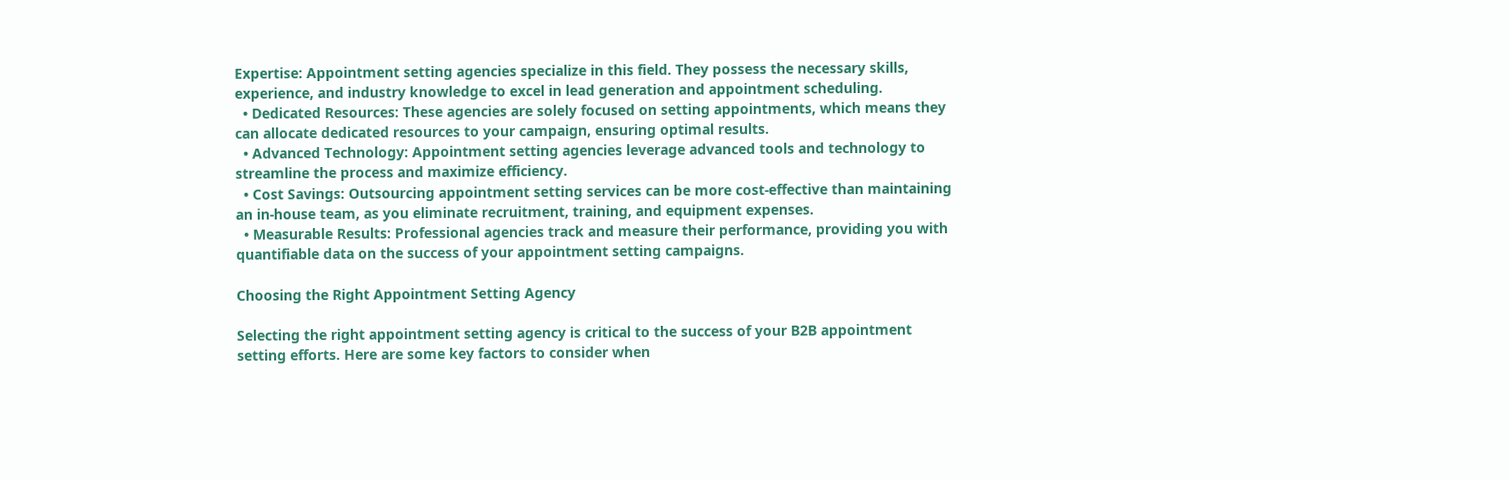Expertise: Appointment setting agencies specialize in this field. They possess the necessary skills, experience, and industry knowledge to excel in lead generation and appointment scheduling.
  • Dedicated Resources: These agencies are solely focused on setting appointments, which means they can allocate dedicated resources to your campaign, ensuring optimal results.
  • Advanced Technology: Appointment setting agencies leverage advanced tools and technology to streamline the process and maximize efficiency.
  • Cost Savings: Outsourcing appointment setting services can be more cost-effective than maintaining an in-house team, as you eliminate recruitment, training, and equipment expenses.
  • Measurable Results: Professional agencies track and measure their performance, providing you with quantifiable data on the success of your appointment setting campaigns.

Choosing the Right Appointment Setting Agency

Selecting the right appointment setting agency is critical to the success of your B2B appointment setting efforts. Here are some key factors to consider when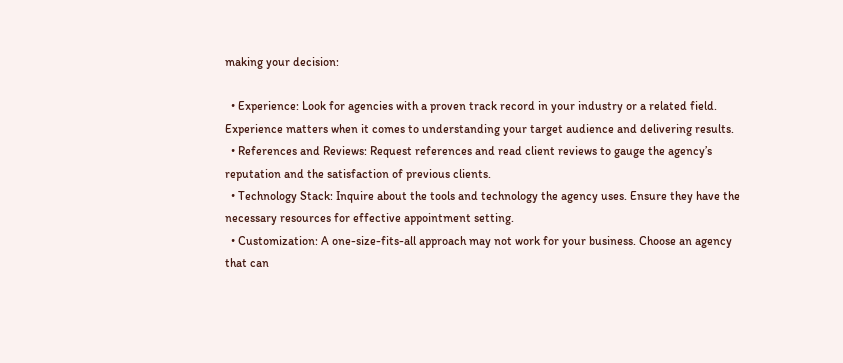making your decision:

  • Experience: Look for agencies with a proven track record in your industry or a related field. Experience matters when it comes to understanding your target audience and delivering results.
  • References and Reviews: Request references and read client reviews to gauge the agency’s reputation and the satisfaction of previous clients.
  • Technology Stack: Inquire about the tools and technology the agency uses. Ensure they have the necessary resources for effective appointment setting.
  • Customization: A one-size-fits-all approach may not work for your business. Choose an agency that can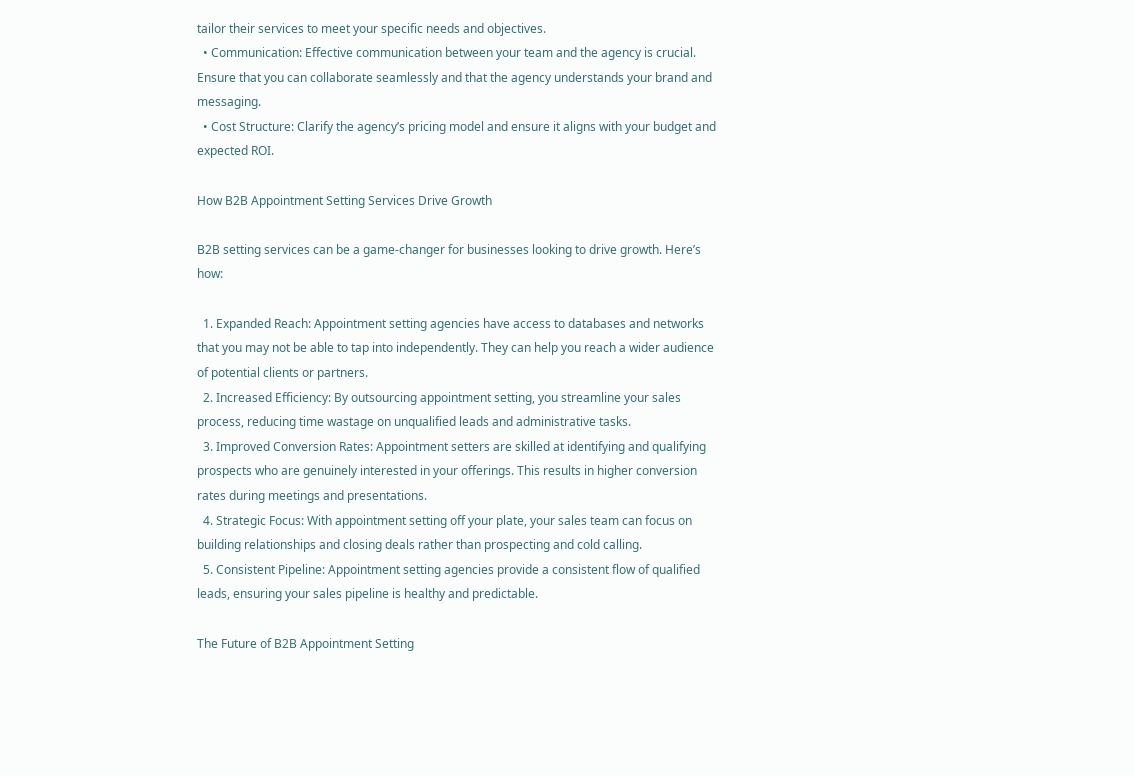tailor their services to meet your specific needs and objectives.
  • Communication: Effective communication between your team and the agency is crucial. Ensure that you can collaborate seamlessly and that the agency understands your brand and messaging.
  • Cost Structure: Clarify the agency’s pricing model and ensure it aligns with your budget and expected ROI.

How B2B Appointment Setting Services Drive Growth

B2B setting services can be a game-changer for businesses looking to drive growth. Here’s how:

  1. Expanded Reach: Appointment setting agencies have access to databases and networks that you may not be able to tap into independently. They can help you reach a wider audience of potential clients or partners.
  2. Increased Efficiency: By outsourcing appointment setting, you streamline your sales process, reducing time wastage on unqualified leads and administrative tasks.
  3. Improved Conversion Rates: Appointment setters are skilled at identifying and qualifying prospects who are genuinely interested in your offerings. This results in higher conversion rates during meetings and presentations.
  4. Strategic Focus: With appointment setting off your plate, your sales team can focus on building relationships and closing deals rather than prospecting and cold calling.
  5. Consistent Pipeline: Appointment setting agencies provide a consistent flow of qualified leads, ensuring your sales pipeline is healthy and predictable.

The Future of B2B Appointment Setting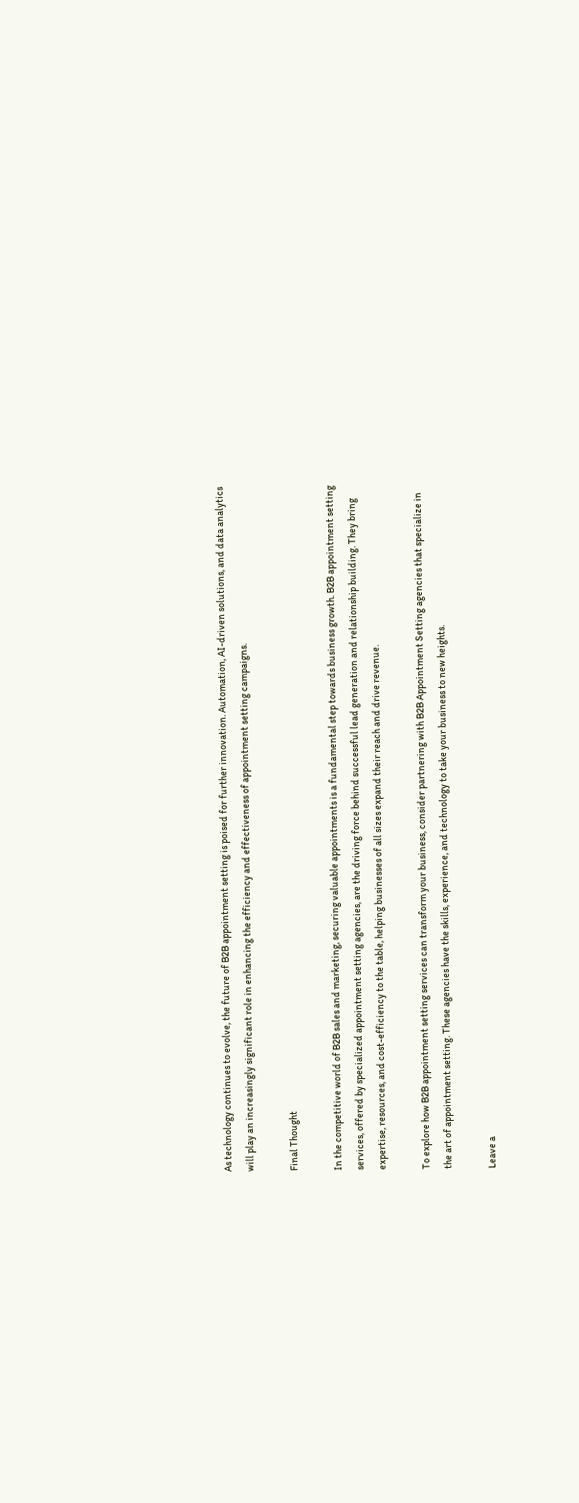As technology continues to evolve, the future of B2B appointment setting is poised for further innovation. Automation, AI-driven solutions, and data analytics will play an increasingly significant role in enhancing the efficiency and effectiveness of appointment setting campaigns.

Final Thought

In the competitive world of B2B sales and marketing, securing valuable appointments is a fundamental step towards business growth. B2B appointment setting services, offered by specialized appointment setting agencies, are the driving force behind successful lead generation and relationship building. They bring expertise, resources, and cost-efficiency to the table, helping businesses of all sizes expand their reach and drive revenue.

To explore how B2B appointment setting services can transform your business, consider partnering with B2B Appointment Setting agencies that specialize in the art of appointment setting. These agencies have the skills, experience, and technology to take your business to new heights.

Leave a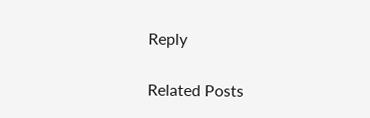Reply

Related Posts